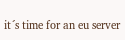it´s time for an eu server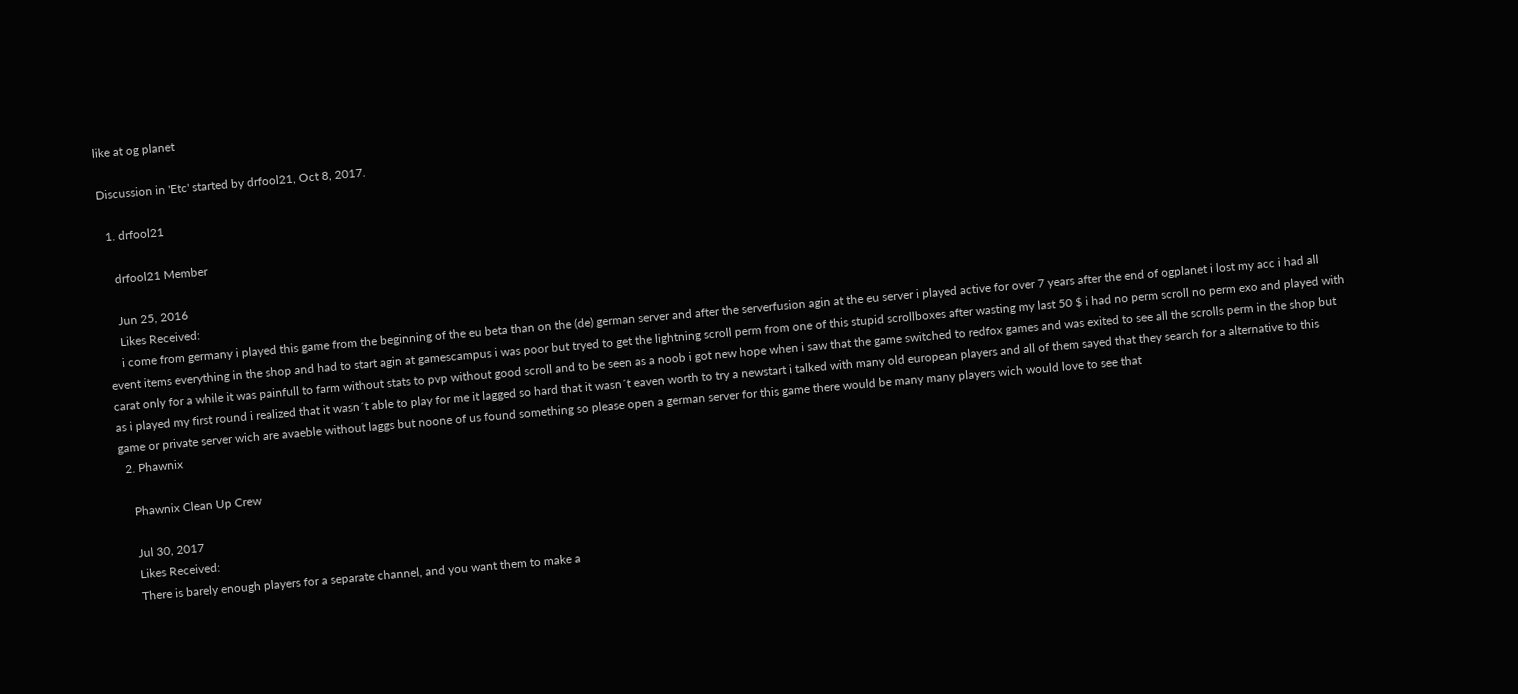like at og planet

Discussion in 'Etc' started by drfool21, Oct 8, 2017.

  1. drfool21

    drfool21 Member

    Jun 25, 2016
    Likes Received:
    i come from germany i played this game from the beginning of the eu beta than on the (de) german server and after the serverfusion agin at the eu server i played active for over 7 years after the end of ogplanet i lost my acc i had all event items everything in the shop and had to start agin at gamescampus i was poor but tryed to get the lightning scroll perm from one of this stupid scrollboxes after wasting my last 50 $ i had no perm scroll no perm exo and played with carat only for a while it was painfull to farm without stats to pvp without good scroll and to be seen as a noob i got new hope when i saw that the game switched to redfox games and was exited to see all the scrolls perm in the shop but as i played my first round i realized that it wasn´t able to play for me it lagged so hard that it wasn´t eaven worth to try a newstart i talked with many old european players and all of them sayed that they search for a alternative to this game or private server wich are avaeble without laggs but noone of us found something so please open a german server for this game there would be many many players wich would love to see that
  2. Phawnix

    Phawnix Clean Up Crew

    Jul 30, 2017
    Likes Received:
    There is barely enough players for a separate channel, and you want them to make a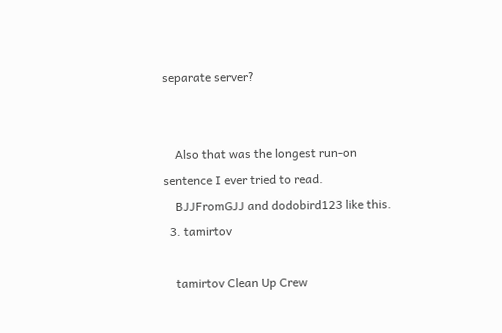separate server?


    Also that was the longest run-on sentence I ever tried to read.
    BJJFromGJJ and dodobird123 like this.
  3. tamirtov

    tamirtov Clean Up Crew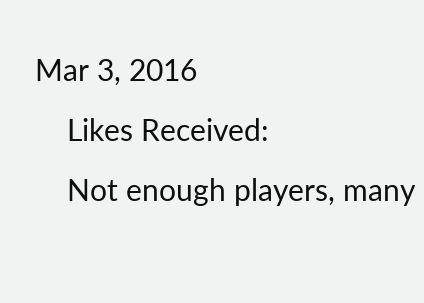Mar 3, 2016
    Likes Received:
    Not enough players, many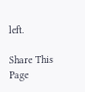left.

Share This Page